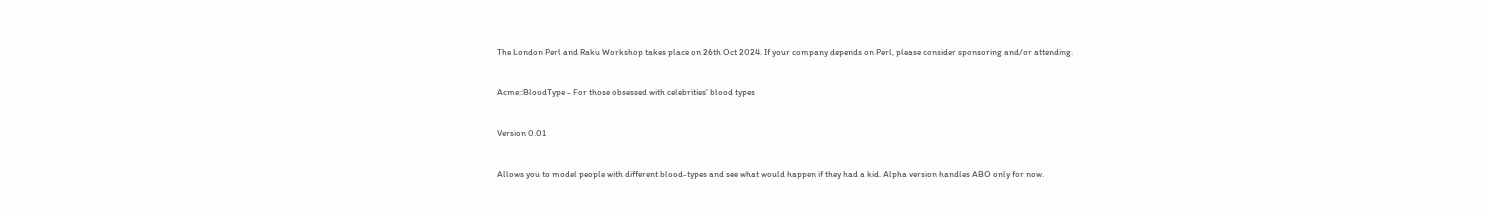The London Perl and Raku Workshop takes place on 26th Oct 2024. If your company depends on Perl, please consider sponsoring and/or attending.


Acme::BloodType - For those obsessed with celebrities' blood types


Version 0.01


Allows you to model people with different blood-types and see what would happen if they had a kid. Alpha version handles ABO only for now.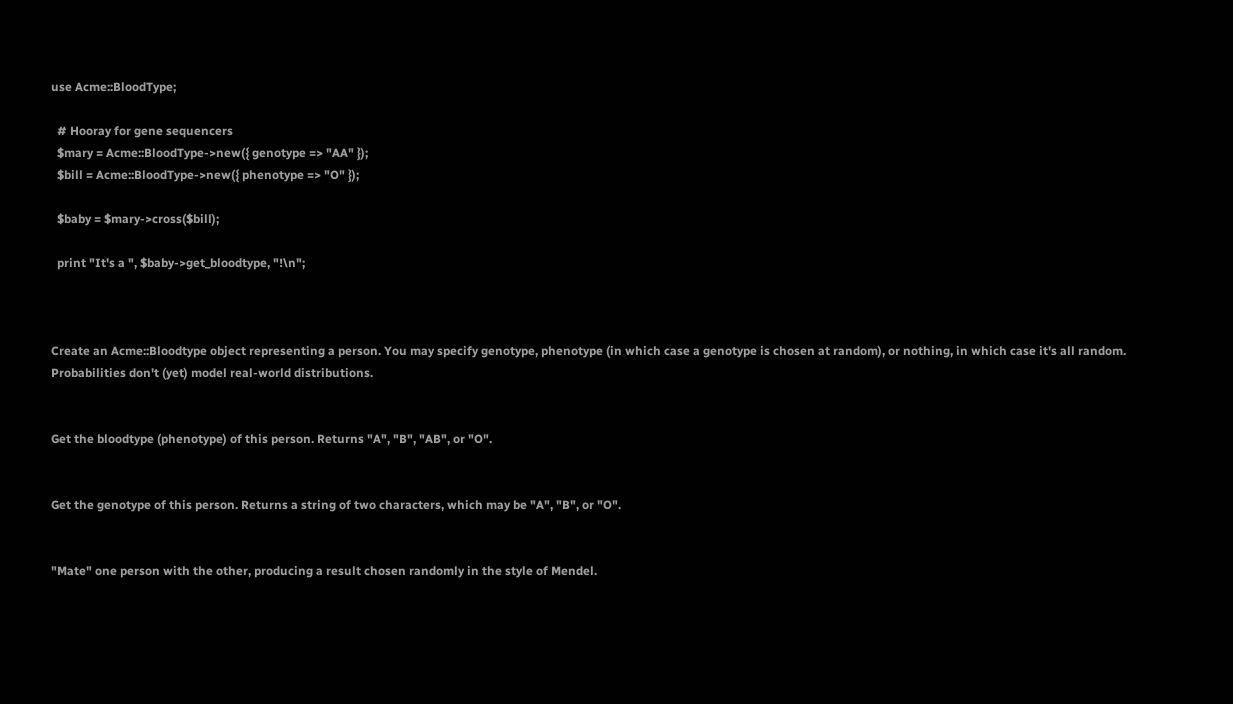use Acme::BloodType;

  # Hooray for gene sequencers
  $mary = Acme::BloodType->new({ genotype => "AA" });
  $bill = Acme::BloodType->new({ phenotype => "O" });

  $baby = $mary->cross($bill);

  print "It's a ", $baby->get_bloodtype, "!\n";



Create an Acme::Bloodtype object representing a person. You may specify genotype, phenotype (in which case a genotype is chosen at random), or nothing, in which case it's all random. Probabilities don't (yet) model real-world distributions.


Get the bloodtype (phenotype) of this person. Returns "A", "B", "AB", or "O".


Get the genotype of this person. Returns a string of two characters, which may be "A", "B", or "O".


"Mate" one person with the other, producing a result chosen randomly in the style of Mendel.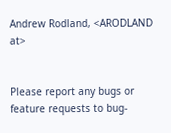Andrew Rodland, <ARODLAND at>


Please report any bugs or feature requests to bug-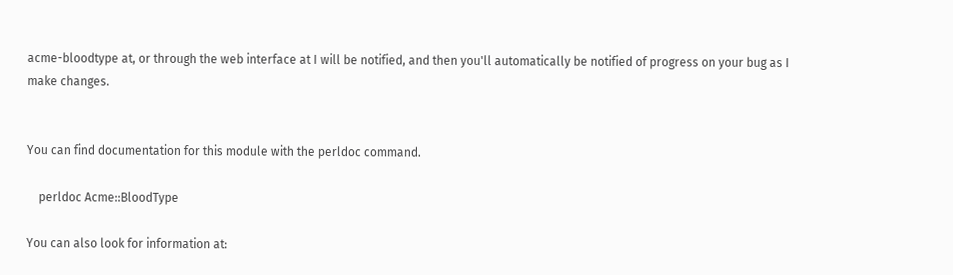acme-bloodtype at, or through the web interface at I will be notified, and then you'll automatically be notified of progress on your bug as I make changes.


You can find documentation for this module with the perldoc command.

    perldoc Acme::BloodType

You can also look for information at: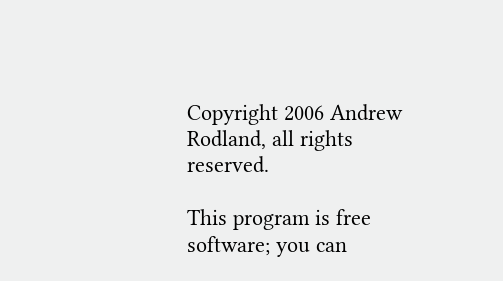Copyright 2006 Andrew Rodland, all rights reserved.

This program is free software; you can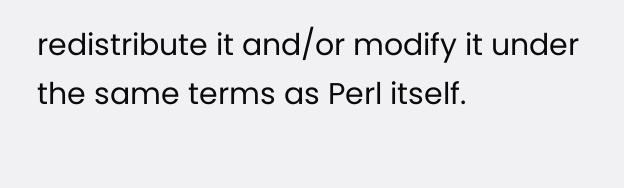redistribute it and/or modify it under the same terms as Perl itself.